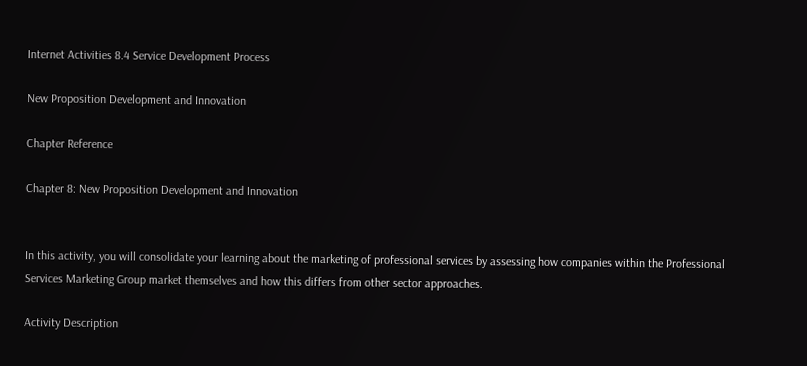Internet Activities 8.4 Service Development Process

New Proposition Development and Innovation

Chapter Reference

Chapter 8: New Proposition Development and Innovation


In this activity, you will consolidate your learning about the marketing of professional services by assessing how companies within the Professional Services Marketing Group market themselves and how this differs from other sector approaches.

Activity Description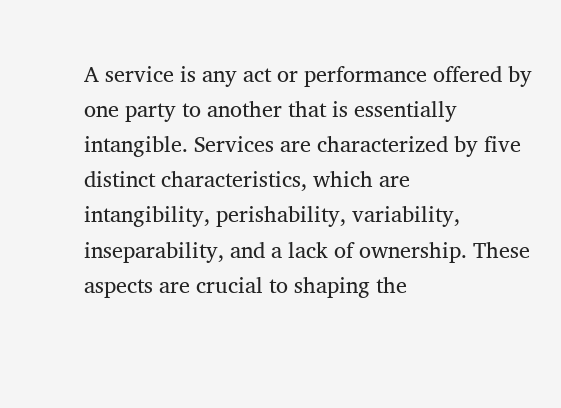A service is any act or performance offered by one party to another that is essentially intangible. Services are characterized by five distinct characteristics, which are intangibility, perishability, variability, inseparability, and a lack of ownership. These aspects are crucial to shaping the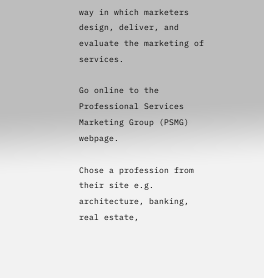way in which marketers design, deliver, and evaluate the marketing of services.

Go online to the Professional Services Marketing Group (PSMG) webpage.

Chose a profession from their site e.g. architecture, banking, real estate,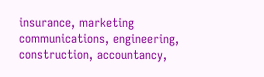insurance, marketing communications, engineering, construction, accountancy,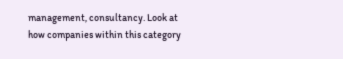management, consultancy. Look at how companies within this category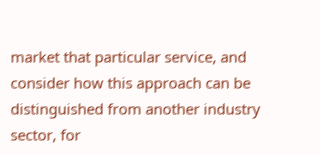market that particular service, and consider how this approach can be distinguished from another industry sector, for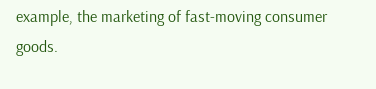example, the marketing of fast-moving consumer goods.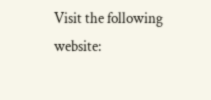Visit the following website: